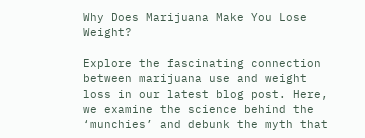Why Does Marijuana Make You Lose Weight?

Explore the fascinating connection between marijuana use and weight loss in our latest blog post. Here, we examine the science behind the ‘munchies’ and debunk the myth that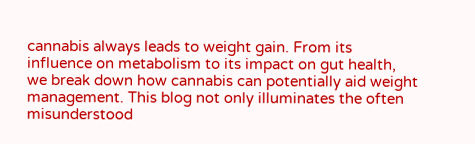cannabis always leads to weight gain. From its influence on metabolism to its impact on gut health, we break down how cannabis can potentially aid weight management. This blog not only illuminates the often misunderstood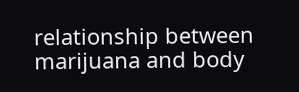relationship between marijuana and body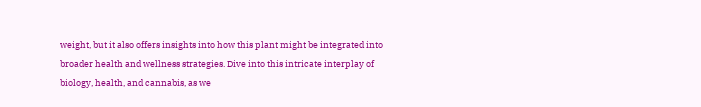weight, but it also offers insights into how this plant might be integrated into broader health and wellness strategies. Dive into this intricate interplay of biology, health, and cannabis, as we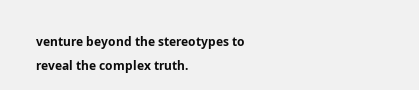venture beyond the stereotypes to reveal the complex truth.